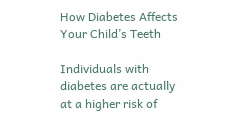How Diabetes Affects Your Child’s Teeth

Individuals with diabetes are actually at a higher risk of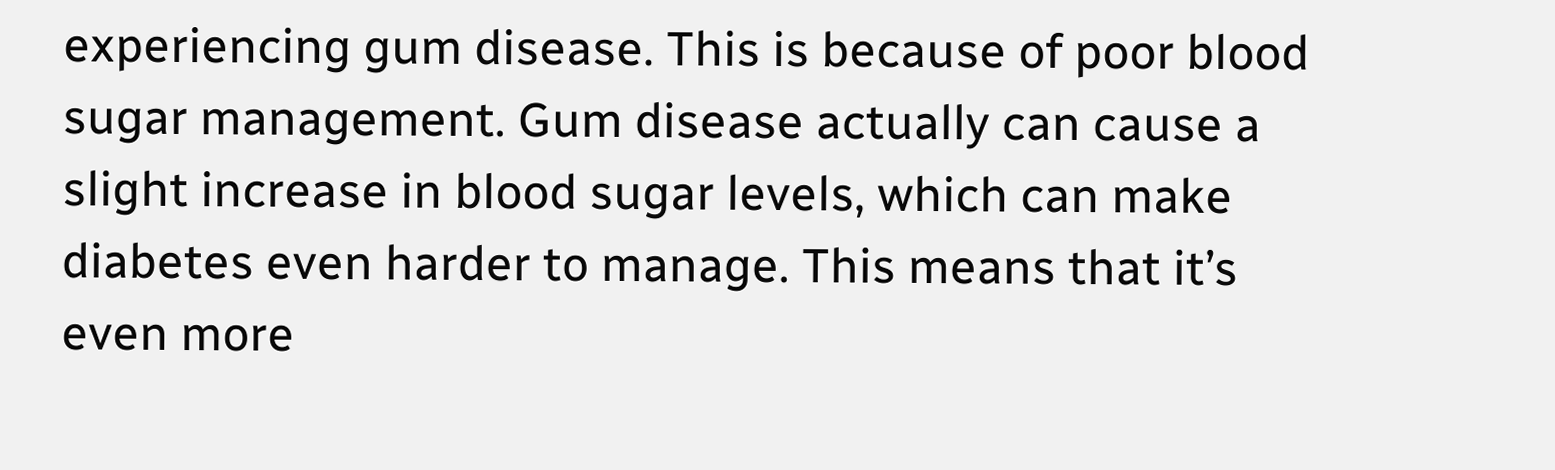experiencing gum disease. This is because of poor blood sugar management. Gum disease actually can cause a slight increase in blood sugar levels, which can make diabetes even harder to manage. This means that it’s even more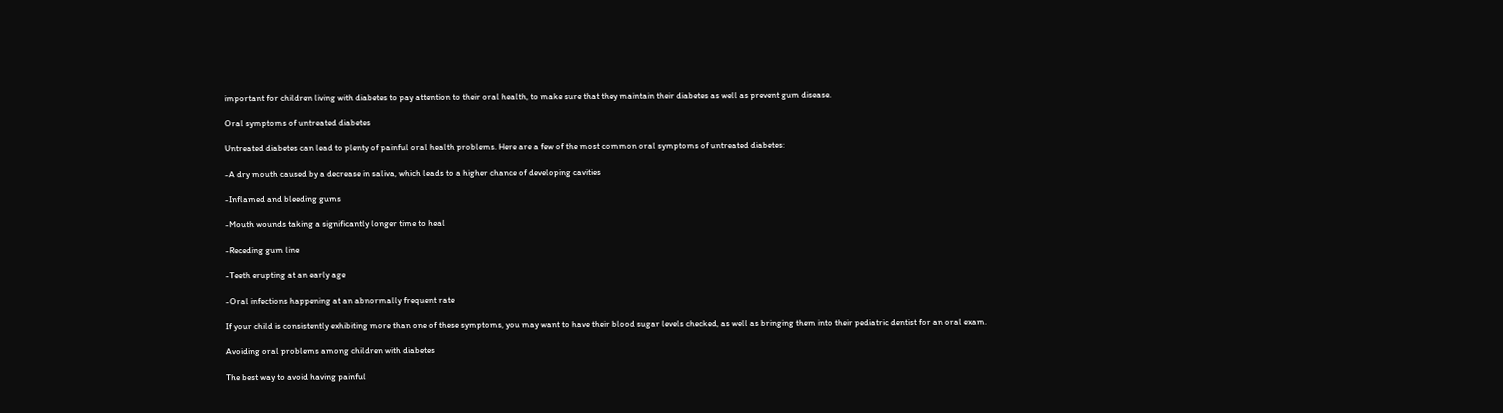important for children living with diabetes to pay attention to their oral health, to make sure that they maintain their diabetes as well as prevent gum disease.

Oral symptoms of untreated diabetes

Untreated diabetes can lead to plenty of painful oral health problems. Here are a few of the most common oral symptoms of untreated diabetes:

-A dry mouth caused by a decrease in saliva, which leads to a higher chance of developing cavities

-Inflamed and bleeding gums

-Mouth wounds taking a significantly longer time to heal

-Receding gum line

-Teeth erupting at an early age

-Oral infections happening at an abnormally frequent rate

If your child is consistently exhibiting more than one of these symptoms, you may want to have their blood sugar levels checked, as well as bringing them into their pediatric dentist for an oral exam.

Avoiding oral problems among children with diabetes

The best way to avoid having painful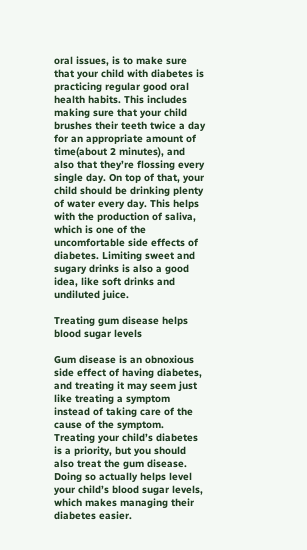oral issues, is to make sure that your child with diabetes is practicing regular good oral health habits. This includes making sure that your child brushes their teeth twice a day for an appropriate amount of time(about 2 minutes), and also that they’re flossing every single day. On top of that, your child should be drinking plenty of water every day. This helps with the production of saliva, which is one of the uncomfortable side effects of diabetes. Limiting sweet and sugary drinks is also a good idea, like soft drinks and undiluted juice.

Treating gum disease helps blood sugar levels

Gum disease is an obnoxious side effect of having diabetes, and treating it may seem just like treating a symptom instead of taking care of the cause of the symptom. Treating your child’s diabetes is a priority, but you should also treat the gum disease. Doing so actually helps level your child’s blood sugar levels, which makes managing their diabetes easier.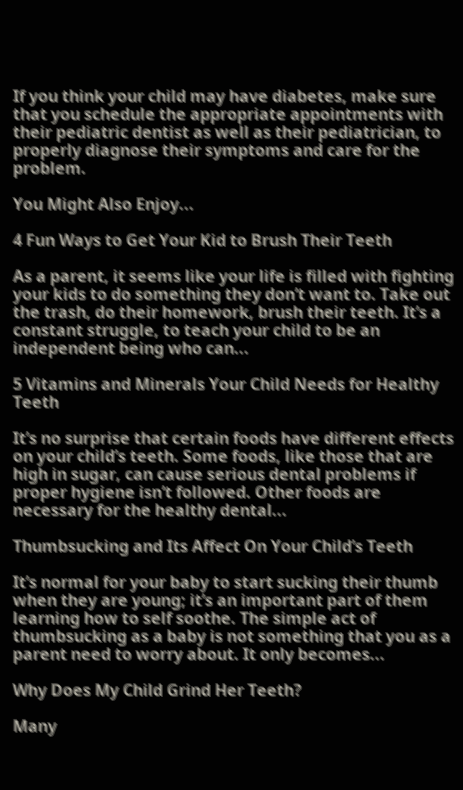If you think your child may have diabetes, make sure that you schedule the appropriate appointments with their pediatric dentist as well as their pediatrician, to properly diagnose their symptoms and care for the problem.

You Might Also Enjoy...

4 Fun Ways to Get Your Kid to Brush Their Teeth

As a parent, it seems like your life is filled with fighting your kids to do something they don’t want to. Take out the trash, do their homework, brush their teeth. It’s a constant struggle, to teach your child to be an independent being who can...

5 Vitamins and Minerals Your Child Needs for Healthy Teeth

It’s no surprise that certain foods have different effects on your child’s teeth. Some foods, like those that are high in sugar, can cause serious dental problems if proper hygiene isn’t followed. Other foods are necessary for the healthy dental...

Thumbsucking and Its Affect On Your Child’s Teeth

It’s normal for your baby to start sucking their thumb when they are young; it’s an important part of them learning how to self soothe. The simple act of thumbsucking as a baby is not something that you as a parent need to worry about. It only becomes...

Why Does My Child Grind Her Teeth?

Many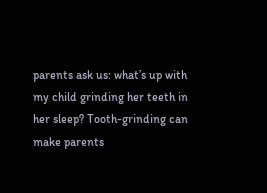parents ask us: what’s up with my child grinding her teeth in her sleep? Tooth-grinding can make parents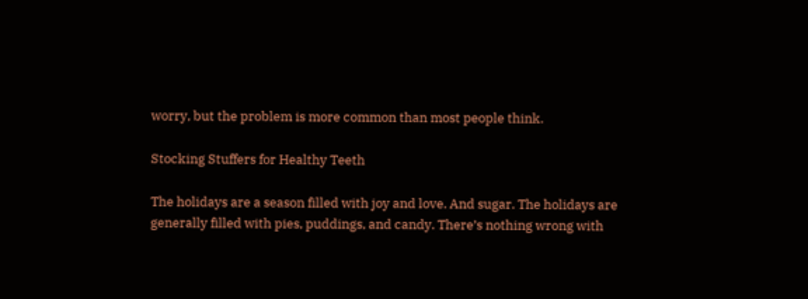worry, but the problem is more common than most people think.

Stocking Stuffers for Healthy Teeth

The holidays are a season filled with joy and love. And sugar. The holidays are generally filled with pies, puddings, and candy. There’s nothing wrong with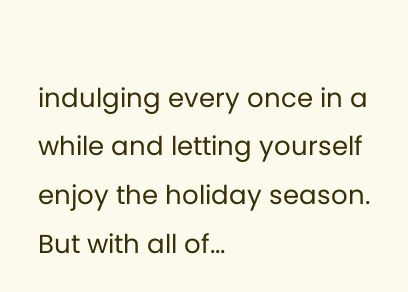indulging every once in a while and letting yourself enjoy the holiday season. But with all of...